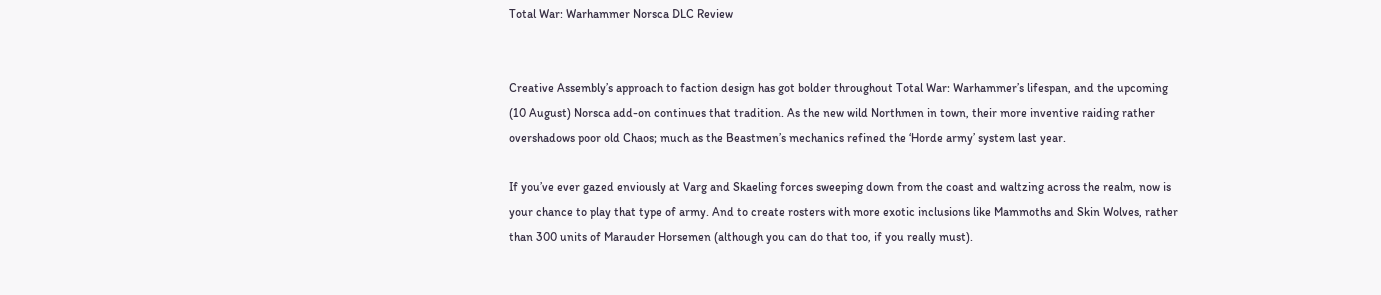Total War: Warhammer Norsca DLC Review


Creative Assembly’s approach to faction design has got bolder throughout Total War: Warhammer’s lifespan, and the upcoming (10 August) Norsca add-on continues that tradition. As the new wild Northmen in town, their more inventive raiding rather overshadows poor old Chaos; much as the Beastmen’s mechanics refined the ‘Horde army’ system last year.

If you’ve ever gazed enviously at Varg and Skaeling forces sweeping down from the coast and waltzing across the realm, now is your chance to play that type of army. And to create rosters with more exotic inclusions like Mammoths and Skin Wolves, rather than 300 units of Marauder Horsemen (although you can do that too, if you really must).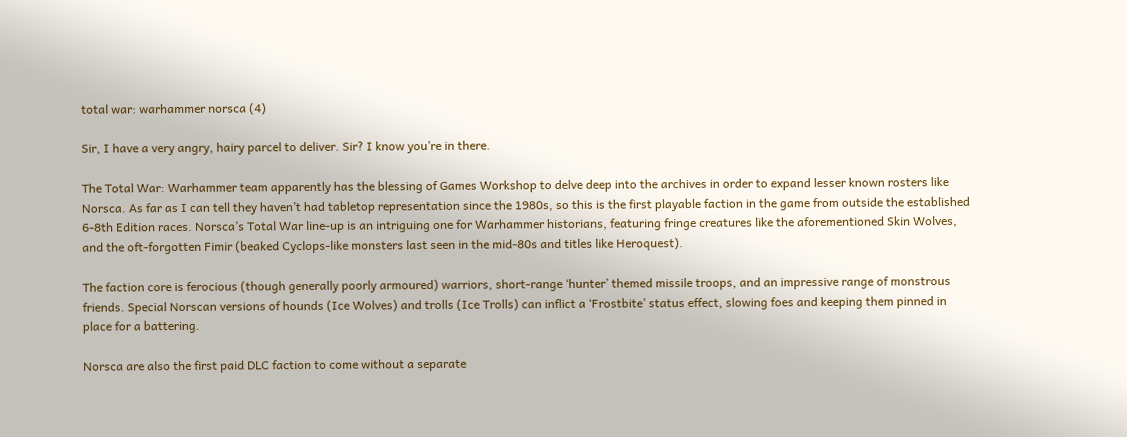total war: warhammer norsca (4)

Sir, I have a very angry, hairy parcel to deliver. Sir? I know you’re in there.

The Total War: Warhammer team apparently has the blessing of Games Workshop to delve deep into the archives in order to expand lesser known rosters like Norsca. As far as I can tell they haven’t had tabletop representation since the 1980s, so this is the first playable faction in the game from outside the established 6-8th Edition races. Norsca’s Total War line-up is an intriguing one for Warhammer historians, featuring fringe creatures like the aforementioned Skin Wolves, and the oft-forgotten Fimir (beaked Cyclops-like monsters last seen in the mid-80s and titles like Heroquest).

The faction core is ferocious (though generally poorly armoured) warriors, short-range ‘hunter’ themed missile troops, and an impressive range of monstrous friends. Special Norscan versions of hounds (Ice Wolves) and trolls (Ice Trolls) can inflict a ‘Frostbite’ status effect, slowing foes and keeping them pinned in place for a battering.

Norsca are also the first paid DLC faction to come without a separate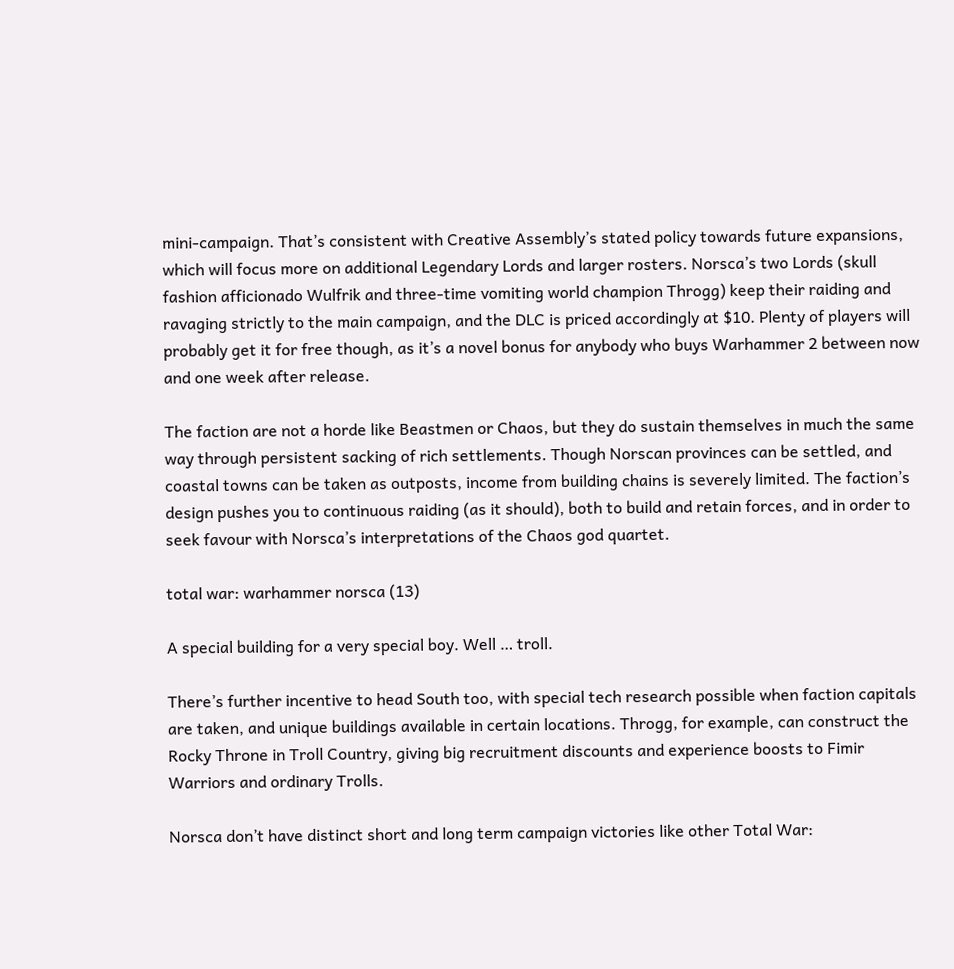mini-campaign. That’s consistent with Creative Assembly’s stated policy towards future expansions, which will focus more on additional Legendary Lords and larger rosters. Norsca’s two Lords (skull fashion afficionado Wulfrik and three-time vomiting world champion Throgg) keep their raiding and ravaging strictly to the main campaign, and the DLC is priced accordingly at $10. Plenty of players will probably get it for free though, as it’s a novel bonus for anybody who buys Warhammer 2 between now and one week after release.

The faction are not a horde like Beastmen or Chaos, but they do sustain themselves in much the same way through persistent sacking of rich settlements. Though Norscan provinces can be settled, and coastal towns can be taken as outposts, income from building chains is severely limited. The faction’s design pushes you to continuous raiding (as it should), both to build and retain forces, and in order to seek favour with Norsca’s interpretations of the Chaos god quartet.

total war: warhammer norsca (13)

A special building for a very special boy. Well … troll.

There’s further incentive to head South too, with special tech research possible when faction capitals are taken, and unique buildings available in certain locations. Throgg, for example, can construct the Rocky Throne in Troll Country, giving big recruitment discounts and experience boosts to Fimir Warriors and ordinary Trolls.

Norsca don’t have distinct short and long term campaign victories like other Total War: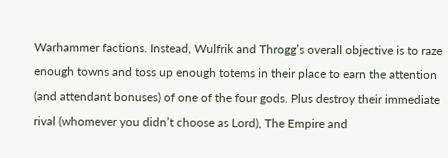Warhammer factions. Instead, Wulfrik and Throgg’s overall objective is to raze enough towns and toss up enough totems in their place to earn the attention (and attendant bonuses) of one of the four gods. Plus destroy their immediate rival (whomever you didn’t choose as Lord), The Empire and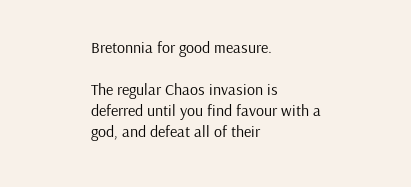Bretonnia for good measure.

The regular Chaos invasion is deferred until you find favour with a god, and defeat all of their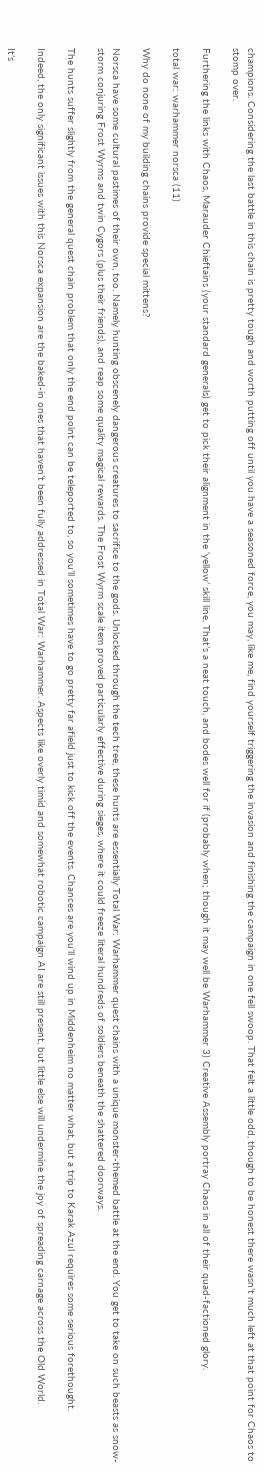champions. Considering the last battle in this chain is pretty tough and worth putting off until you have a seasoned force, you may, like me, find yourself triggering the invasion and finishing the campaign in one fell swoop. That felt a little odd, though to be honest there wasn’t much left at that point for Chaos to stomp over.

Furthering the links with Chaos, Marauder Chieftains (your standard generals) get to pick their alignment in the ‘yellow’ skill line. That’s a neat touch, and bodes well for if (probably when; though it may well be Warhammer 3) Creative Assembly portray Chaos in all of their quad-factioned glory.

total war: warhammer norsca (11)

Why do none of my building chains provide special mittens?

Norsca have some cultural pastimes of their own, too. Namely hunting obscenely dangerous creatures to sacrifice to the gods. Unlocked through the tech tree, these hunts are essentially Total War: Warhammer quest chains with a unique monster-themed battle at the end. You get to take on such beasts as snow-storm conjuring Frost Wyrms and twin Cygors (plus their friends), and reap some quality magical rewards. The Frost Wyrm scale item proved particularly effective during sieges, where it could freeze literal hundreds of soldiers beneath the shattered doorways.

The hunts suffer slightly from the general quest chain problem that only the end point can be teleported to, so you’ll sometimes have to go pretty far afield just to kick off the events. Chances are you’ll wind up in Middenheim no matter what, but a trip to Karak Azul requires some serious forethought.

Indeed, the only significant issues with this Norsca expansion are the baked-in ones that haven’t been fully addressed in Total War: Warhammer. Aspects like overly timid and somewhat robotic campaign AI are still present, but little else will undermine the joy of spreading carnage across the Old World.

It’s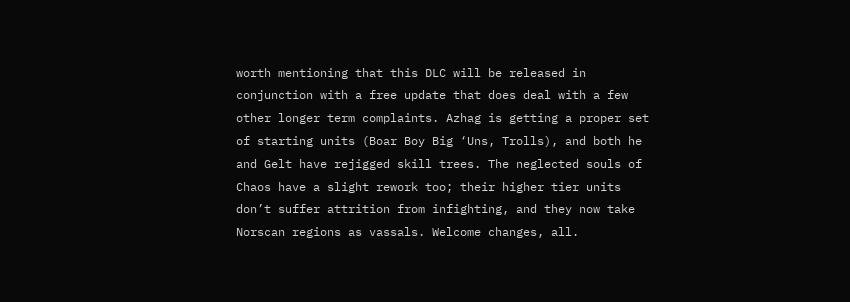worth mentioning that this DLC will be released in conjunction with a free update that does deal with a few other longer term complaints. Azhag is getting a proper set of starting units (Boar Boy Big ‘Uns, Trolls), and both he and Gelt have rejigged skill trees. The neglected souls of Chaos have a slight rework too; their higher tier units don’t suffer attrition from infighting, and they now take Norscan regions as vassals. Welcome changes, all.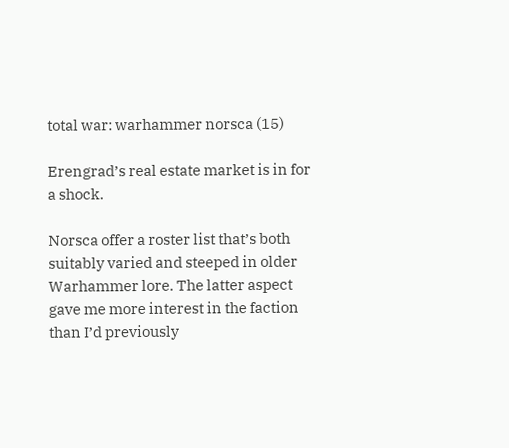total war: warhammer norsca (15)

Erengrad’s real estate market is in for a shock.

Norsca offer a roster list that’s both suitably varied and steeped in older Warhammer lore. The latter aspect gave me more interest in the faction than I’d previously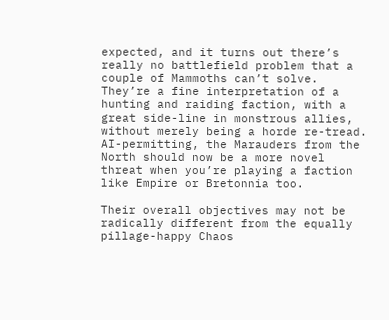expected, and it turns out there’s really no battlefield problem that a couple of Mammoths can’t solve. They’re a fine interpretation of a hunting and raiding faction, with a great side-line in monstrous allies, without merely being a horde re-tread. AI-permitting, the Marauders from the North should now be a more novel threat when you’re playing a faction like Empire or Bretonnia too.

Their overall objectives may not be radically different from the equally pillage-happy Chaos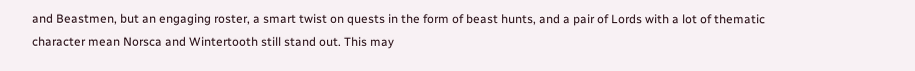and Beastmen, but an engaging roster, a smart twist on quests in the form of beast hunts, and a pair of Lords with a lot of thematic character mean Norsca and Wintertooth still stand out. This may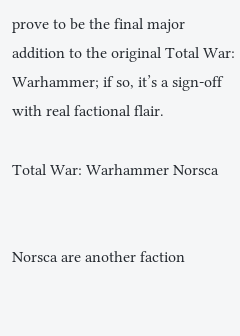prove to be the final major addition to the original Total War: Warhammer; if so, it’s a sign-off with real factional flair.

Total War: Warhammer Norsca


Norsca are another faction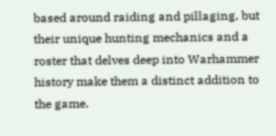based around raiding and pillaging, but their unique hunting mechanics and a roster that delves deep into Warhammer history make them a distinct addition to the game.